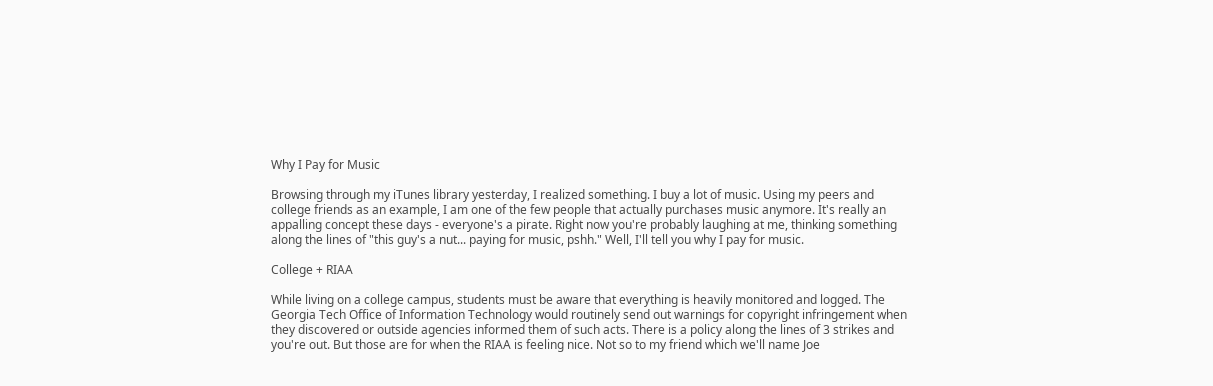Why I Pay for Music

Browsing through my iTunes library yesterday, I realized something. I buy a lot of music. Using my peers and college friends as an example, I am one of the few people that actually purchases music anymore. It's really an appalling concept these days - everyone's a pirate. Right now you're probably laughing at me, thinking something along the lines of "this guy's a nut... paying for music, pshh." Well, I'll tell you why I pay for music.

College + RIAA

While living on a college campus, students must be aware that everything is heavily monitored and logged. The Georgia Tech Office of Information Technology would routinely send out warnings for copyright infringement when they discovered or outside agencies informed them of such acts. There is a policy along the lines of 3 strikes and you're out. But those are for when the RIAA is feeling nice. Not so to my friend which we'll name Joe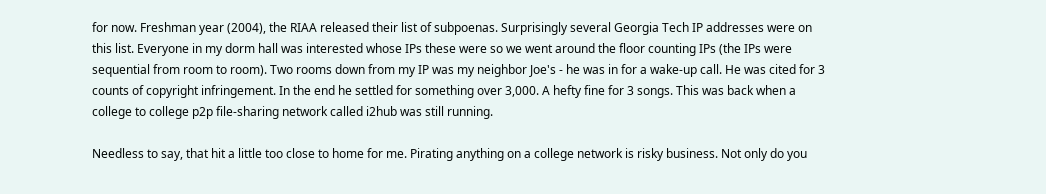for now. Freshman year (2004), the RIAA released their list of subpoenas. Surprisingly several Georgia Tech IP addresses were on this list. Everyone in my dorm hall was interested whose IPs these were so we went around the floor counting IPs (the IPs were sequential from room to room). Two rooms down from my IP was my neighbor Joe's - he was in for a wake-up call. He was cited for 3 counts of copyright infringement. In the end he settled for something over 3,000. A hefty fine for 3 songs. This was back when a college to college p2p file-sharing network called i2hub was still running.

Needless to say, that hit a little too close to home for me. Pirating anything on a college network is risky business. Not only do you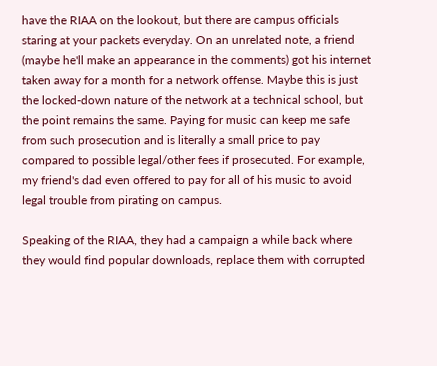have the RIAA on the lookout, but there are campus officials staring at your packets everyday. On an unrelated note, a friend (maybe he'll make an appearance in the comments) got his internet taken away for a month for a network offense. Maybe this is just the locked-down nature of the network at a technical school, but the point remains the same. Paying for music can keep me safe from such prosecution and is literally a small price to pay compared to possible legal/other fees if prosecuted. For example, my friend's dad even offered to pay for all of his music to avoid legal trouble from pirating on campus.

Speaking of the RIAA, they had a campaign a while back where they would find popular downloads, replace them with corrupted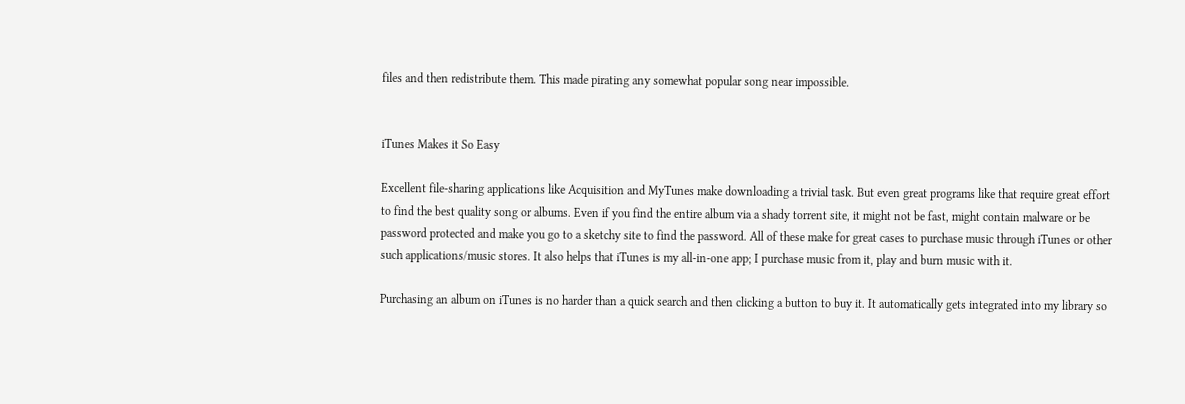files and then redistribute them. This made pirating any somewhat popular song near impossible.


iTunes Makes it So Easy

Excellent file-sharing applications like Acquisition and MyTunes make downloading a trivial task. But even great programs like that require great effort to find the best quality song or albums. Even if you find the entire album via a shady torrent site, it might not be fast, might contain malware or be password protected and make you go to a sketchy site to find the password. All of these make for great cases to purchase music through iTunes or other such applications/music stores. It also helps that iTunes is my all-in-one app; I purchase music from it, play and burn music with it.

Purchasing an album on iTunes is no harder than a quick search and then clicking a button to buy it. It automatically gets integrated into my library so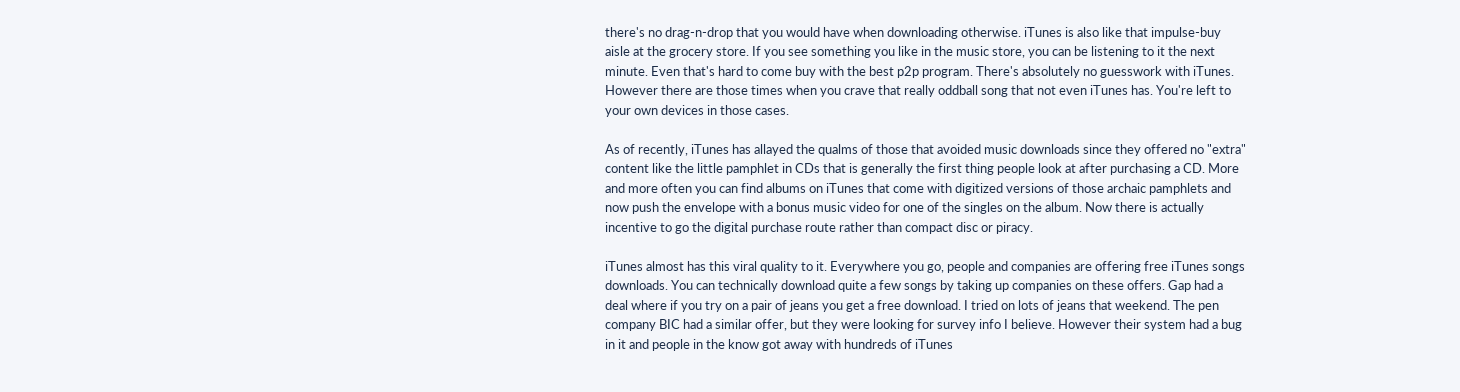there's no drag-n-drop that you would have when downloading otherwise. iTunes is also like that impulse-buy aisle at the grocery store. If you see something you like in the music store, you can be listening to it the next minute. Even that's hard to come buy with the best p2p program. There's absolutely no guesswork with iTunes. However there are those times when you crave that really oddball song that not even iTunes has. You're left to your own devices in those cases.

As of recently, iTunes has allayed the qualms of those that avoided music downloads since they offered no "extra" content like the little pamphlet in CDs that is generally the first thing people look at after purchasing a CD. More and more often you can find albums on iTunes that come with digitized versions of those archaic pamphlets and now push the envelope with a bonus music video for one of the singles on the album. Now there is actually incentive to go the digital purchase route rather than compact disc or piracy.

iTunes almost has this viral quality to it. Everywhere you go, people and companies are offering free iTunes songs downloads. You can technically download quite a few songs by taking up companies on these offers. Gap had a deal where if you try on a pair of jeans you get a free download. I tried on lots of jeans that weekend. The pen company BIC had a similar offer, but they were looking for survey info I believe. However their system had a bug in it and people in the know got away with hundreds of iTunes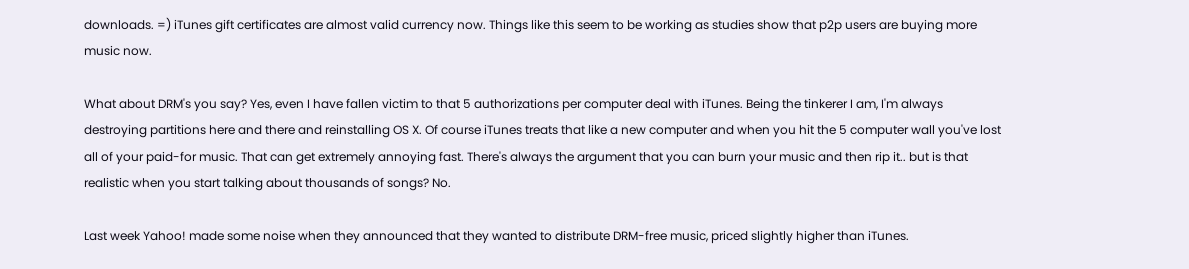downloads. =) iTunes gift certificates are almost valid currency now. Things like this seem to be working as studies show that p2p users are buying more music now.

What about DRM's you say? Yes, even I have fallen victim to that 5 authorizations per computer deal with iTunes. Being the tinkerer I am, I'm always destroying partitions here and there and reinstalling OS X. Of course iTunes treats that like a new computer and when you hit the 5 computer wall you've lost all of your paid-for music. That can get extremely annoying fast. There's always the argument that you can burn your music and then rip it.. but is that realistic when you start talking about thousands of songs? No.

Last week Yahoo! made some noise when they announced that they wanted to distribute DRM-free music, priced slightly higher than iTunes.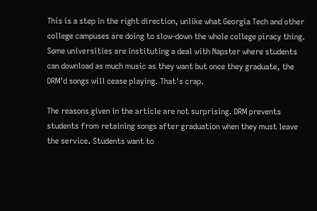This is a step in the right direction, unlike what Georgia Tech and other college campuses are doing to slow-down the whole college piracy thing. Some universities are instituting a deal with Napster where students can download as much music as they want but once they graduate, the DRM'd songs will cease playing. That's crap.

The reasons given in the article are not surprising. DRM prevents students from retaining songs after graduation when they must leave the service. Students want to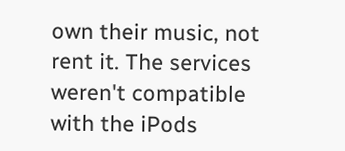own their music, not rent it. The services weren't compatible with the iPods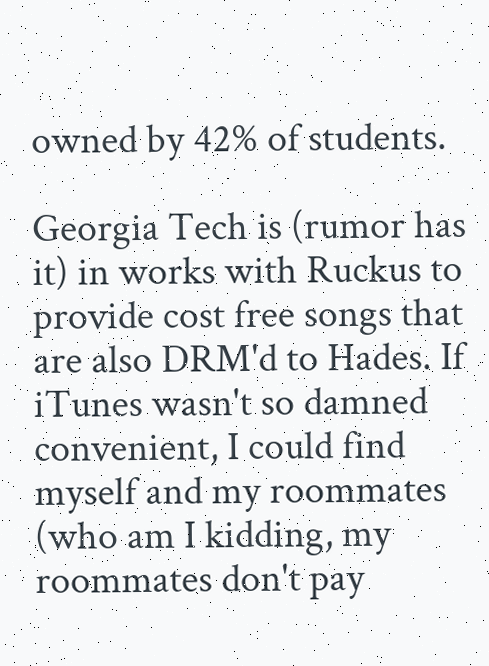owned by 42% of students.

Georgia Tech is (rumor has it) in works with Ruckus to provide cost free songs that are also DRM'd to Hades. If iTunes wasn't so damned convenient, I could find myself and my roommates (who am I kidding, my roommates don't pay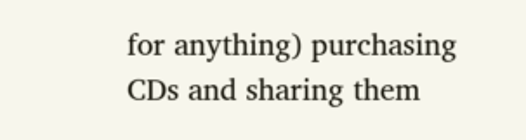for anything) purchasing CDs and sharing them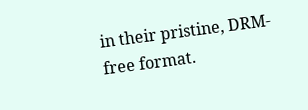in their pristine, DRM-free format.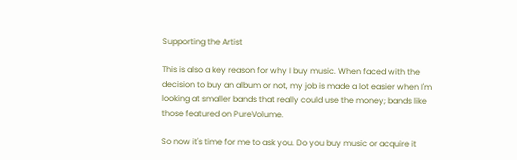Supporting the Artist

This is also a key reason for why I buy music. When faced with the decision to buy an album or not, my job is made a lot easier when I'm looking at smaller bands that really could use the money; bands like those featured on PureVolume.

So now it's time for me to ask you. Do you buy music or acquire it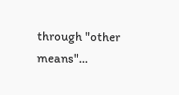through "other means"...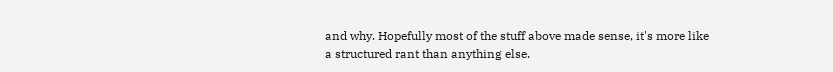and why. Hopefully most of the stuff above made sense, it's more like a structured rant than anything else.